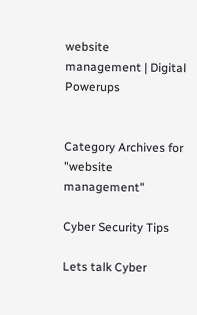website management | Digital Powerups


Category Archives for "website management"

Cyber Security Tips

Lets talk Cyber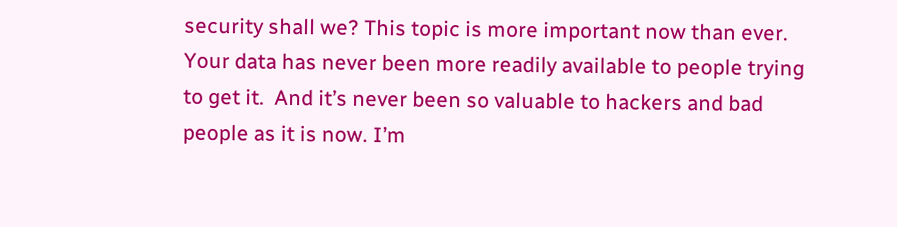security shall we? This topic is more important now than ever.  Your data has never been more readily available to people trying to get it.  And it’s never been so valuable to hackers and bad people as it is now. I’m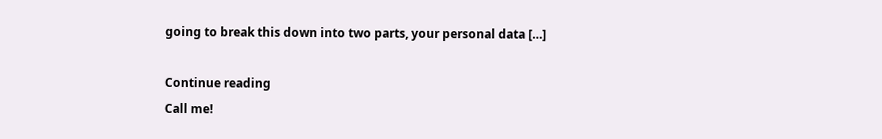going to break this down into two parts, your personal data […]

Continue reading
Call me!